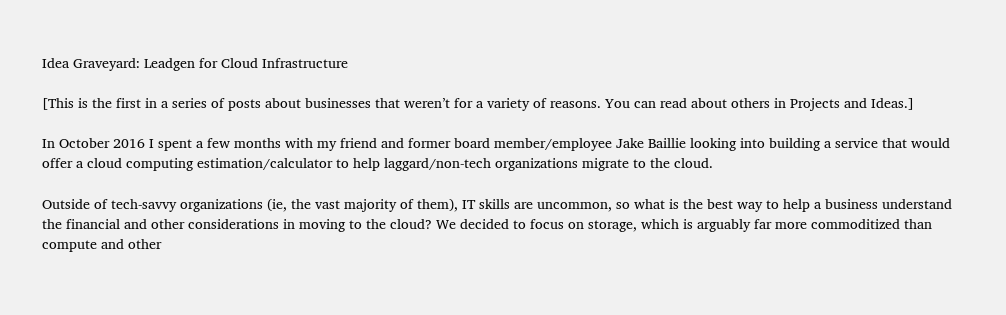Idea Graveyard: Leadgen for Cloud Infrastructure

[This is the first in a series of posts about businesses that weren’t for a variety of reasons. You can read about others in Projects and Ideas.]

In October 2016 I spent a few months with my friend and former board member/employee Jake Baillie looking into building a service that would offer a cloud computing estimation/calculator to help laggard/non-tech organizations migrate to the cloud.

Outside of tech-savvy organizations (ie, the vast majority of them), IT skills are uncommon, so what is the best way to help a business understand the financial and other considerations in moving to the cloud? We decided to focus on storage, which is arguably far more commoditized than compute and other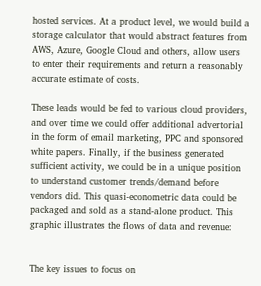hosted services. At a product level, we would build a storage calculator that would abstract features from AWS, Azure, Google Cloud and others, allow users to enter their requirements and return a reasonably accurate estimate of costs.

These leads would be fed to various cloud providers, and over time we could offer additional advertorial in the form of email marketing, PPC and sponsored white papers. Finally, if the business generated sufficient activity, we could be in a unique position to understand customer trends/demand before vendors did. This quasi-econometric data could be packaged and sold as a stand-alone product. This graphic illustrates the flows of data and revenue:


The key issues to focus on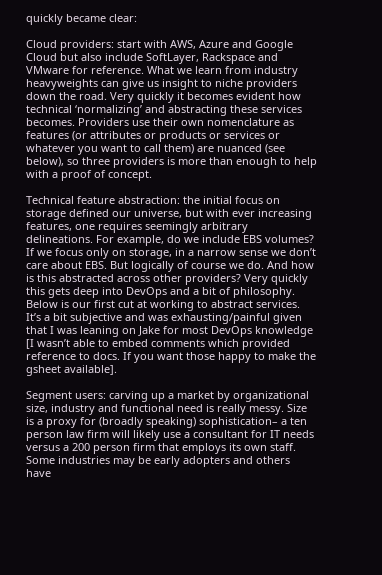quickly became clear:

Cloud providers: start with AWS, Azure and Google Cloud but also include SoftLayer, Rackspace and VMware for reference. What we learn from industry heavyweights can give us insight to niche providers down the road. Very quickly it becomes evident how technical ‘normalizing’ and abstracting these services becomes. Providers use their own nomenclature as features (or attributes or products or services or whatever you want to call them) are nuanced (see below), so three providers is more than enough to help with a proof of concept.

Technical feature abstraction: the initial focus on storage defined our universe, but with ever increasing features, one requires seemingly arbitrary delineations. For example, do we include EBS volumes? If we focus only on storage, in a narrow sense we don’t care about EBS. But logically of course we do. And how is this abstracted across other providers? Very quickly this gets deep into DevOps and a bit of philosophy. Below is our first cut at working to abstract services. It’s a bit subjective and was exhausting/painful given that I was leaning on Jake for most DevOps knowledge [I wasn’t able to embed comments which provided reference to docs. If you want those happy to make the gsheet available].

Segment users: carving up a market by organizational size, industry and functional need is really messy. Size is a proxy for (broadly speaking) sophistication– a ten person law firm will likely use a consultant for IT needs versus a 200 person firm that employs its own staff. Some industries may be early adopters and others have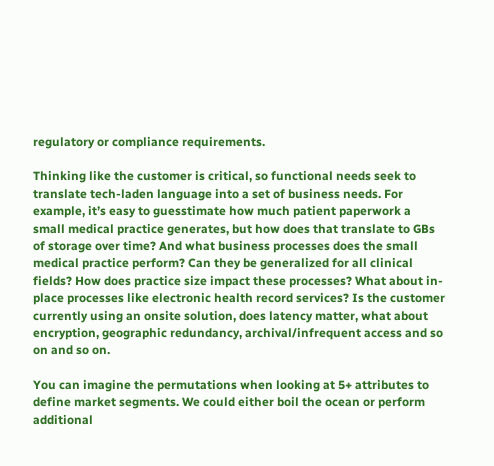regulatory or compliance requirements.

Thinking like the customer is critical, so functional needs seek to translate tech-laden language into a set of business needs. For example, it’s easy to guesstimate how much patient paperwork a small medical practice generates, but how does that translate to GBs of storage over time? And what business processes does the small medical practice perform? Can they be generalized for all clinical fields? How does practice size impact these processes? What about in-place processes like electronic health record services? Is the customer currently using an onsite solution, does latency matter, what about encryption, geographic redundancy, archival/infrequent access and so on and so on.

You can imagine the permutations when looking at 5+ attributes to define market segments. We could either boil the ocean or perform additional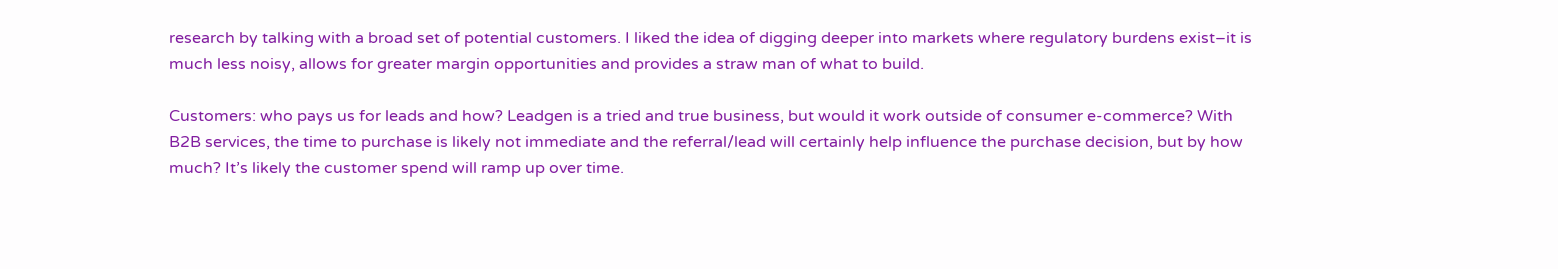research by talking with a broad set of potential customers. I liked the idea of digging deeper into markets where regulatory burdens exist–it is much less noisy, allows for greater margin opportunities and provides a straw man of what to build.

Customers: who pays us for leads and how? Leadgen is a tried and true business, but would it work outside of consumer e-commerce? With B2B services, the time to purchase is likely not immediate and the referral/lead will certainly help influence the purchase decision, but by how much? It’s likely the customer spend will ramp up over time.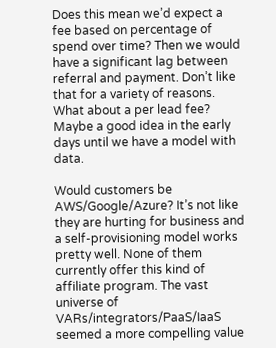Does this mean we’d expect a fee based on percentage of spend over time? Then we would have a significant lag between referral and payment. Don’t like that for a variety of reasons. What about a per lead fee? Maybe a good idea in the early days until we have a model with data.

Would customers be AWS/Google/Azure? It’s not like they are hurting for business and a self-provisioning model works pretty well. None of them currently offer this kind of affiliate program. The vast universe of VARs/integrators/PaaS/IaaS seemed a more compelling value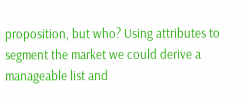proposition, but who? Using attributes to segment the market we could derive a manageable list and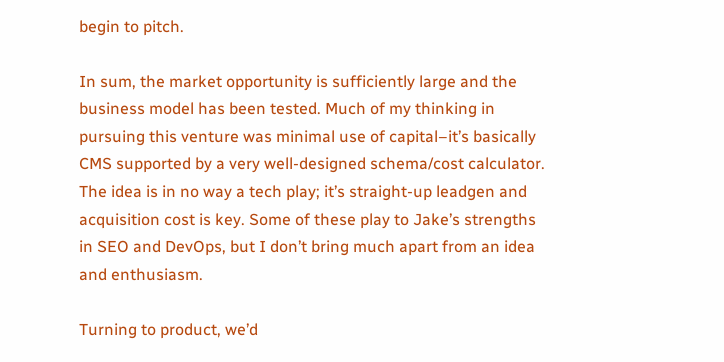begin to pitch.

In sum, the market opportunity is sufficiently large and the business model has been tested. Much of my thinking in pursuing this venture was minimal use of capital–it’s basically CMS supported by a very well-designed schema/cost calculator. The idea is in no way a tech play; it’s straight-up leadgen and acquisition cost is key. Some of these play to Jake’s strengths in SEO and DevOps, but I don’t bring much apart from an idea and enthusiasm.

Turning to product, we’d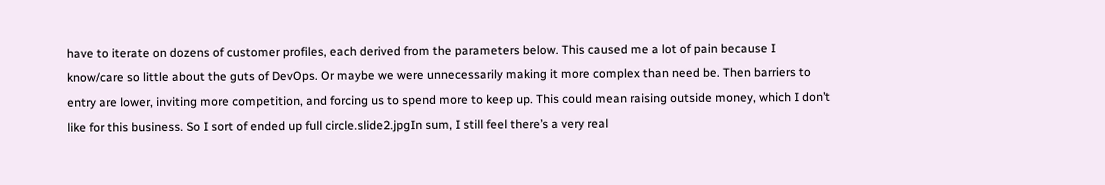have to iterate on dozens of customer profiles, each derived from the parameters below. This caused me a lot of pain because I know/care so little about the guts of DevOps. Or maybe we were unnecessarily making it more complex than need be. Then barriers to entry are lower, inviting more competition, and forcing us to spend more to keep up. This could mean raising outside money, which I don’t like for this business. So I sort of ended up full circle.slide2.jpgIn sum, I still feel there’s a very real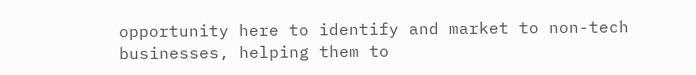opportunity here to identify and market to non-tech businesses, helping them to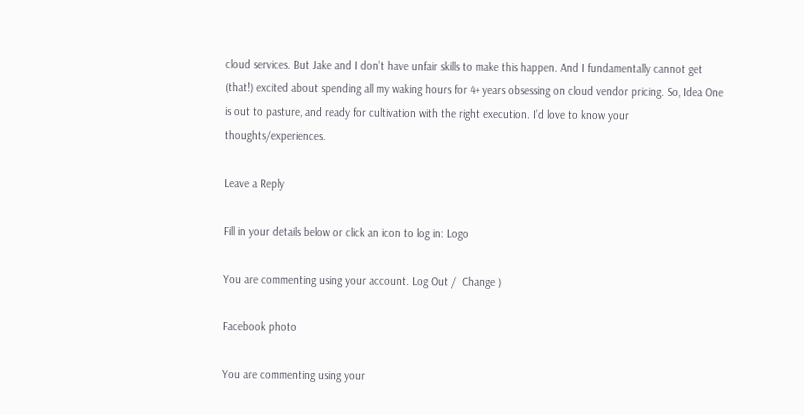cloud services. But Jake and I don’t have unfair skills to make this happen. And I fundamentally cannot get (that!) excited about spending all my waking hours for 4+ years obsessing on cloud vendor pricing. So, Idea One is out to pasture, and ready for cultivation with the right execution. I’d love to know your thoughts/experiences.

Leave a Reply

Fill in your details below or click an icon to log in: Logo

You are commenting using your account. Log Out /  Change )

Facebook photo

You are commenting using your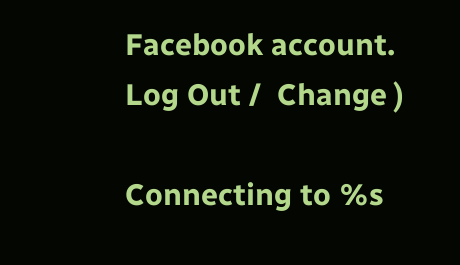Facebook account. Log Out /  Change )

Connecting to %s